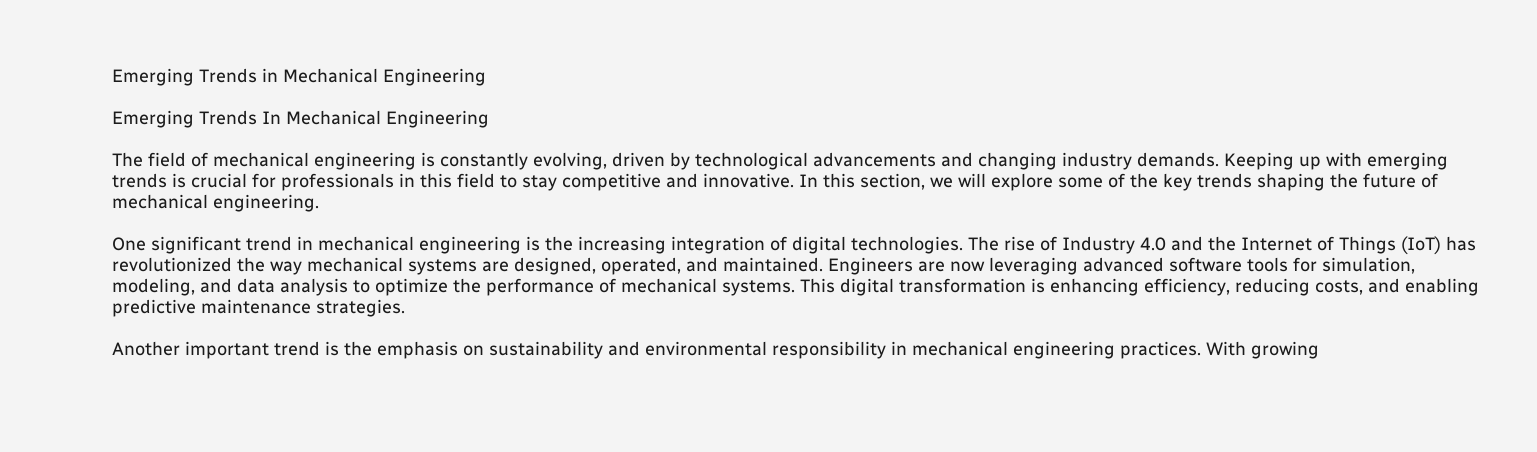Emerging Trends in Mechanical Engineering

Emerging Trends In Mechanical Engineering

The field of mechanical engineering is constantly evolving, driven by technological advancements and changing industry demands. Keeping up with emerging trends is crucial for professionals in this field to stay competitive and innovative. In this section, we will explore some of the key trends shaping the future of mechanical engineering.

One significant trend in mechanical engineering is the increasing integration of digital technologies. The rise of Industry 4.0 and the Internet of Things (IoT) has revolutionized the way mechanical systems are designed, operated, and maintained. Engineers are now leveraging advanced software tools for simulation, modeling, and data analysis to optimize the performance of mechanical systems. This digital transformation is enhancing efficiency, reducing costs, and enabling predictive maintenance strategies.

Another important trend is the emphasis on sustainability and environmental responsibility in mechanical engineering practices. With growing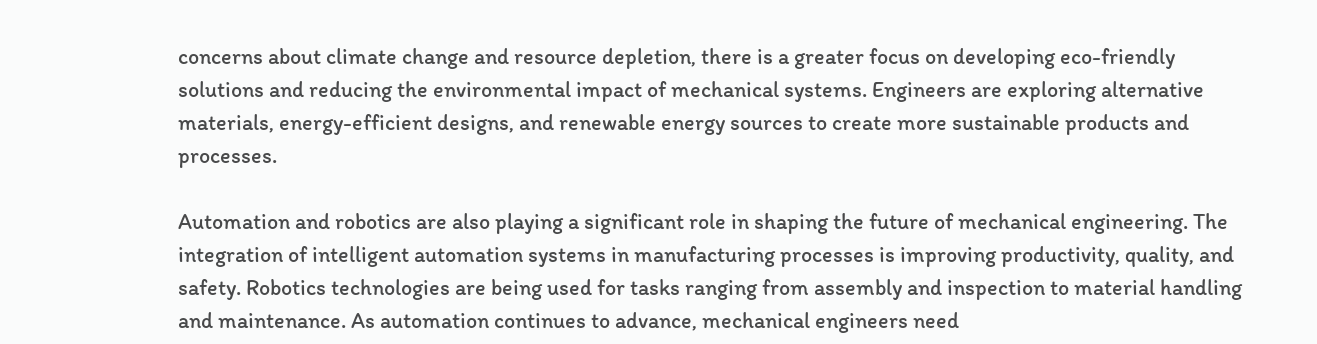concerns about climate change and resource depletion, there is a greater focus on developing eco-friendly solutions and reducing the environmental impact of mechanical systems. Engineers are exploring alternative materials, energy-efficient designs, and renewable energy sources to create more sustainable products and processes.

Automation and robotics are also playing a significant role in shaping the future of mechanical engineering. The integration of intelligent automation systems in manufacturing processes is improving productivity, quality, and safety. Robotics technologies are being used for tasks ranging from assembly and inspection to material handling and maintenance. As automation continues to advance, mechanical engineers need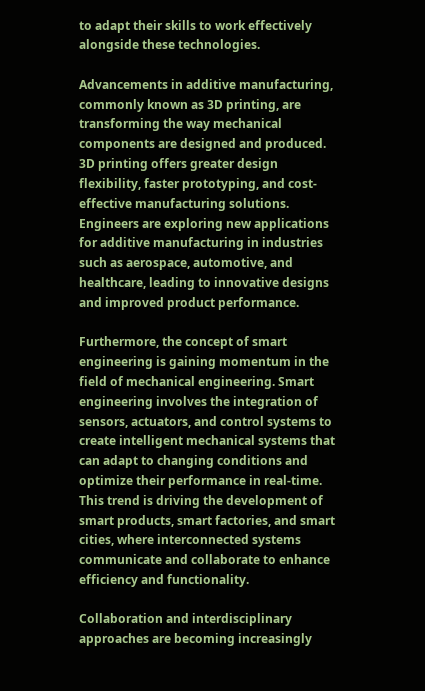to adapt their skills to work effectively alongside these technologies.

Advancements in additive manufacturing, commonly known as 3D printing, are transforming the way mechanical components are designed and produced. 3D printing offers greater design flexibility, faster prototyping, and cost-effective manufacturing solutions. Engineers are exploring new applications for additive manufacturing in industries such as aerospace, automotive, and healthcare, leading to innovative designs and improved product performance.

Furthermore, the concept of smart engineering is gaining momentum in the field of mechanical engineering. Smart engineering involves the integration of sensors, actuators, and control systems to create intelligent mechanical systems that can adapt to changing conditions and optimize their performance in real-time. This trend is driving the development of smart products, smart factories, and smart cities, where interconnected systems communicate and collaborate to enhance efficiency and functionality.

Collaboration and interdisciplinary approaches are becoming increasingly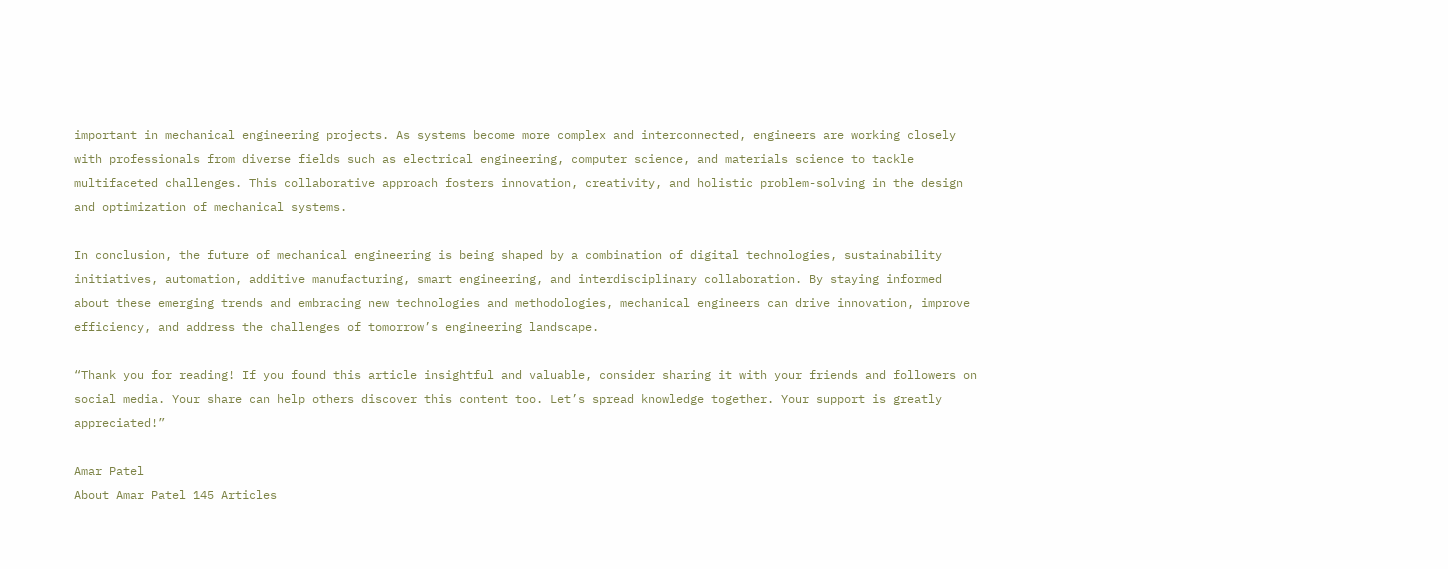important in mechanical engineering projects. As systems become more complex and interconnected, engineers are working closely with professionals from diverse fields such as electrical engineering, computer science, and materials science to tackle multifaceted challenges. This collaborative approach fosters innovation, creativity, and holistic problem-solving in the design and optimization of mechanical systems.

In conclusion, the future of mechanical engineering is being shaped by a combination of digital technologies, sustainability initiatives, automation, additive manufacturing, smart engineering, and interdisciplinary collaboration. By staying informed about these emerging trends and embracing new technologies and methodologies, mechanical engineers can drive innovation, improve efficiency, and address the challenges of tomorrow’s engineering landscape.

“Thank you for reading! If you found this article insightful and valuable, consider sharing it with your friends and followers on social media. Your share can help others discover this content too. Let’s spread knowledge together. Your support is greatly appreciated!”

Amar Patel
About Amar Patel 145 Articles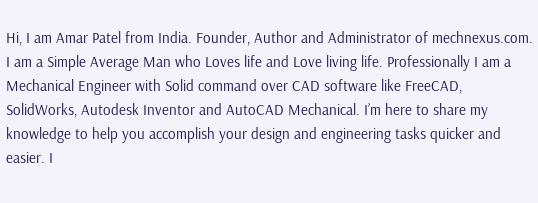Hi, I am Amar Patel from India. Founder, Author and Administrator of mechnexus.com. I am a Simple Average Man who Loves life and Love living life. Professionally I am a Mechanical Engineer with Solid command over CAD software like FreeCAD, SolidWorks, Autodesk Inventor and AutoCAD Mechanical. I’m here to share my knowledge to help you accomplish your design and engineering tasks quicker and easier. I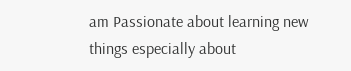am Passionate about learning new things especially about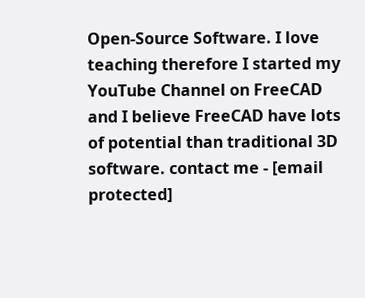Open-Source Software. I love teaching therefore I started my YouTube Channel on FreeCAD and I believe FreeCAD have lots of potential than traditional 3D software. contact me - [email protected]